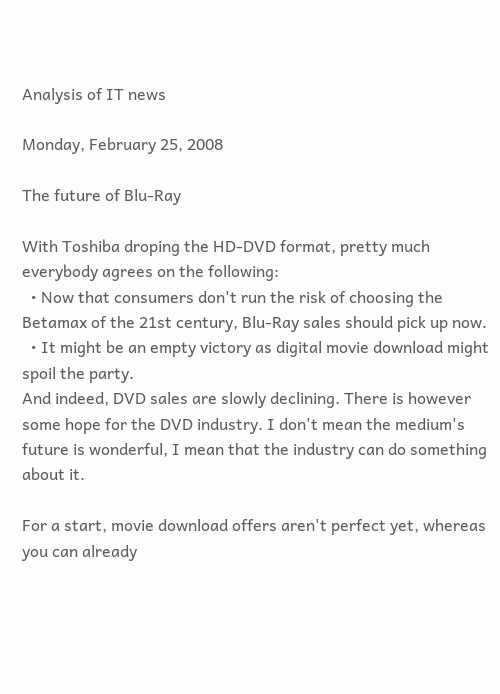Analysis of IT news

Monday, February 25, 2008

The future of Blu-Ray

With Toshiba droping the HD-DVD format, pretty much everybody agrees on the following:
  • Now that consumers don't run the risk of choosing the Betamax of the 21st century, Blu-Ray sales should pick up now.
  • It might be an empty victory as digital movie download might spoil the party.
And indeed, DVD sales are slowly declining. There is however some hope for the DVD industry. I don't mean the medium's future is wonderful, I mean that the industry can do something about it.

For a start, movie download offers aren't perfect yet, whereas you can already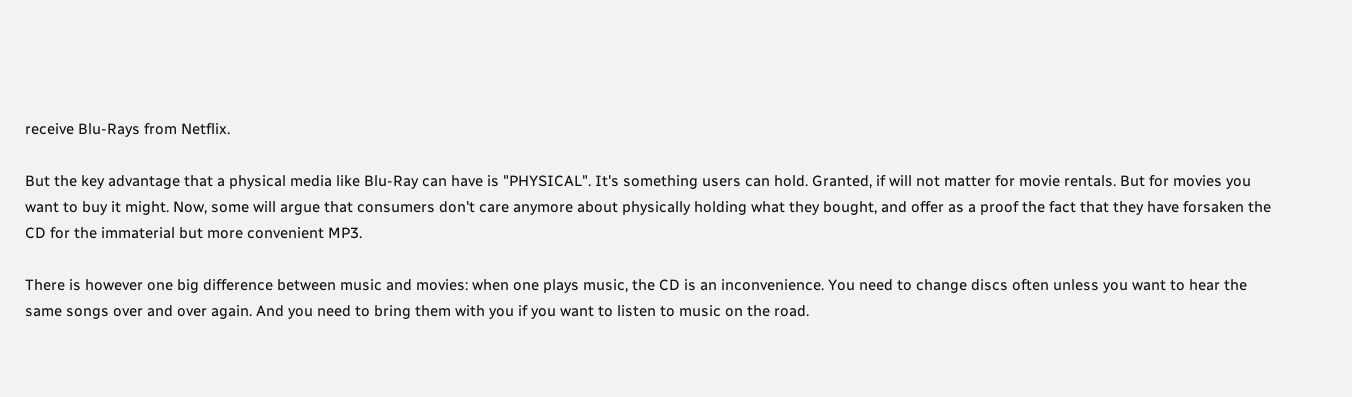receive Blu-Rays from Netflix.

But the key advantage that a physical media like Blu-Ray can have is "PHYSICAL". It's something users can hold. Granted, if will not matter for movie rentals. But for movies you want to buy it might. Now, some will argue that consumers don't care anymore about physically holding what they bought, and offer as a proof the fact that they have forsaken the CD for the immaterial but more convenient MP3.

There is however one big difference between music and movies: when one plays music, the CD is an inconvenience. You need to change discs often unless you want to hear the same songs over and over again. And you need to bring them with you if you want to listen to music on the road.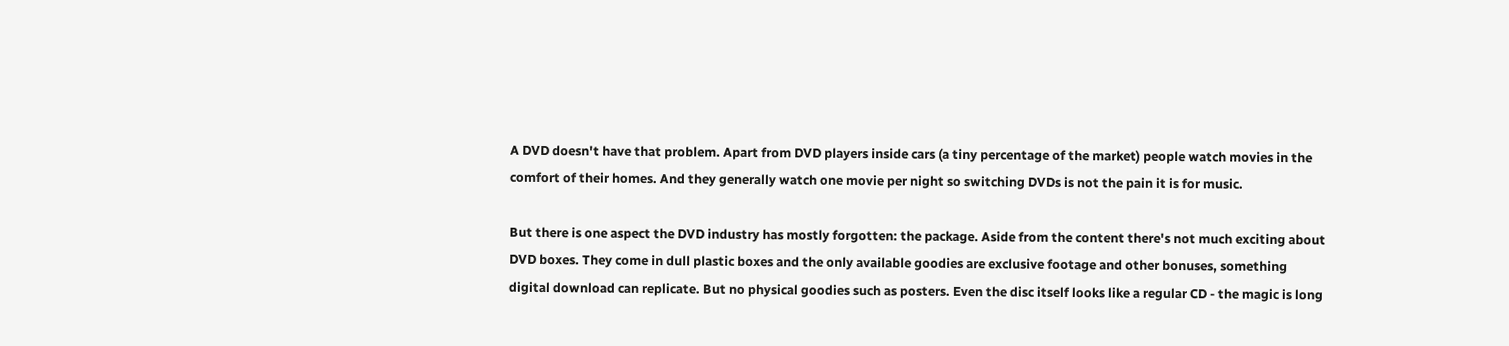A DVD doesn't have that problem. Apart from DVD players inside cars (a tiny percentage of the market) people watch movies in the comfort of their homes. And they generally watch one movie per night so switching DVDs is not the pain it is for music.

But there is one aspect the DVD industry has mostly forgotten: the package. Aside from the content there's not much exciting about DVD boxes. They come in dull plastic boxes and the only available goodies are exclusive footage and other bonuses, something digital download can replicate. But no physical goodies such as posters. Even the disc itself looks like a regular CD - the magic is long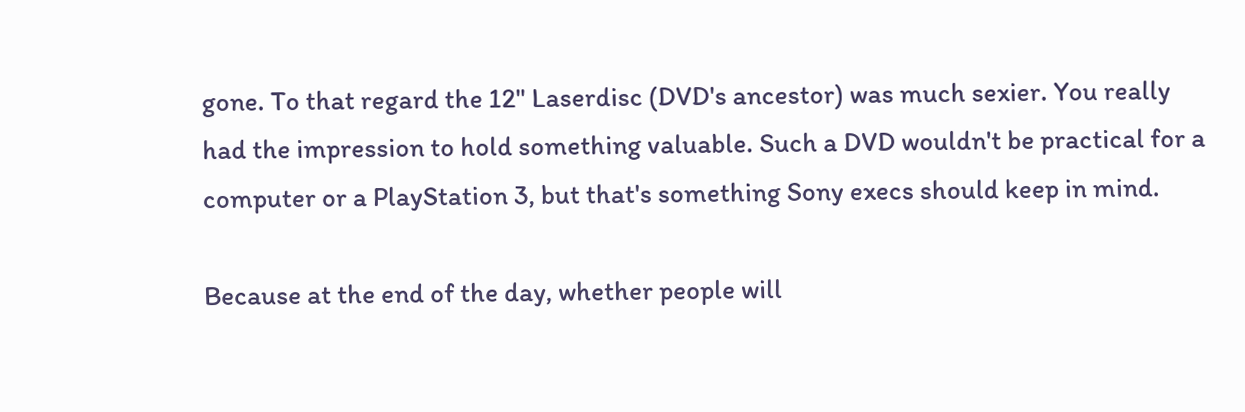gone. To that regard the 12" Laserdisc (DVD's ancestor) was much sexier. You really had the impression to hold something valuable. Such a DVD wouldn't be practical for a computer or a PlayStation 3, but that's something Sony execs should keep in mind.

Because at the end of the day, whether people will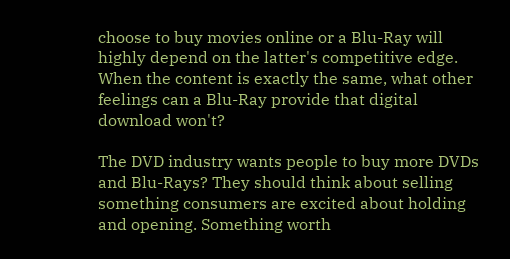choose to buy movies online or a Blu-Ray will highly depend on the latter's competitive edge. When the content is exactly the same, what other feelings can a Blu-Ray provide that digital download won't?

The DVD industry wants people to buy more DVDs and Blu-Rays? They should think about selling something consumers are excited about holding and opening. Something worth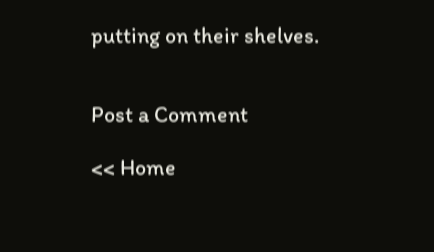putting on their shelves.


Post a Comment

<< Home